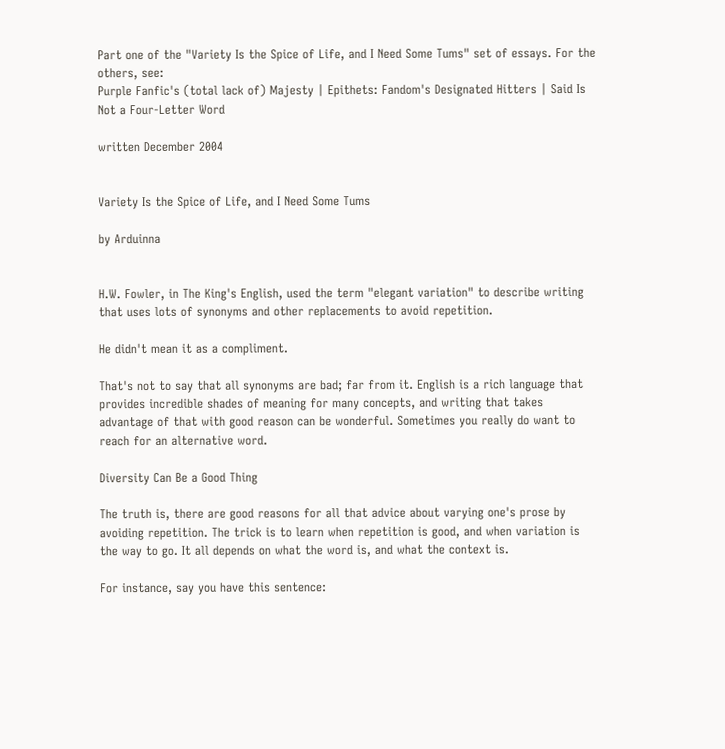Part one of the "Variety Is the Spice of Life, and I Need Some Tums" set of essays. For the others, see:
Purple Fanfic's (total lack of) Majesty | Epithets: Fandom's Designated Hitters | Said Is Not a Four-Letter Word

written December 2004


Variety Is the Spice of Life, and I Need Some Tums

by Arduinna


H.W. Fowler, in The King's English, used the term "elegant variation" to describe writing that uses lots of synonyms and other replacements to avoid repetition.

He didn't mean it as a compliment.

That's not to say that all synonyms are bad; far from it. English is a rich language that provides incredible shades of meaning for many concepts, and writing that takes advantage of that with good reason can be wonderful. Sometimes you really do want to reach for an alternative word.

Diversity Can Be a Good Thing

The truth is, there are good reasons for all that advice about varying one's prose by avoiding repetition. The trick is to learn when repetition is good, and when variation is the way to go. It all depends on what the word is, and what the context is.

For instance, say you have this sentence: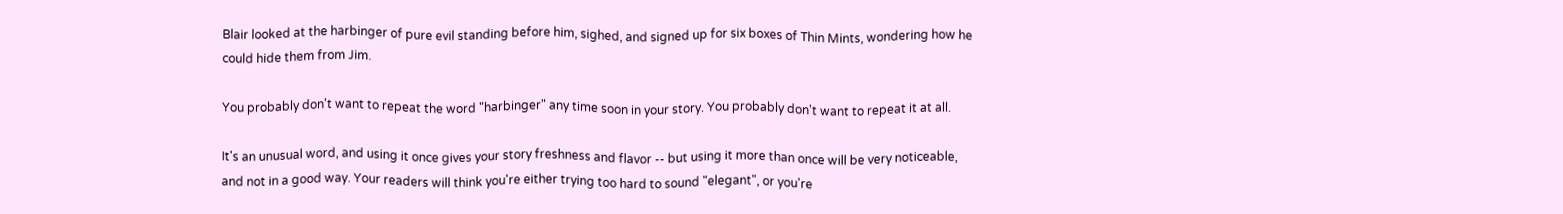Blair looked at the harbinger of pure evil standing before him, sighed, and signed up for six boxes of Thin Mints, wondering how he could hide them from Jim.

You probably don't want to repeat the word "harbinger" any time soon in your story. You probably don't want to repeat it at all.

It's an unusual word, and using it once gives your story freshness and flavor -- but using it more than once will be very noticeable, and not in a good way. Your readers will think you're either trying too hard to sound "elegant", or you're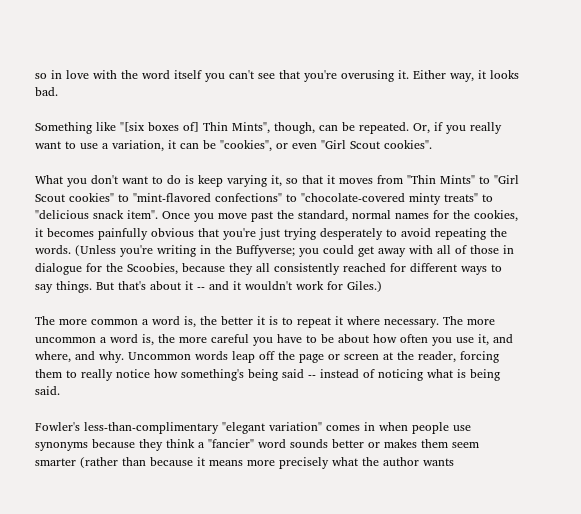so in love with the word itself you can't see that you're overusing it. Either way, it looks bad.

Something like "[six boxes of] Thin Mints", though, can be repeated. Or, if you really want to use a variation, it can be "cookies", or even "Girl Scout cookies".

What you don't want to do is keep varying it, so that it moves from "Thin Mints" to "Girl Scout cookies" to "mint-flavored confections" to "chocolate-covered minty treats" to "delicious snack item". Once you move past the standard, normal names for the cookies, it becomes painfully obvious that you're just trying desperately to avoid repeating the words. (Unless you're writing in the Buffyverse; you could get away with all of those in dialogue for the Scoobies, because they all consistently reached for different ways to say things. But that's about it -- and it wouldn't work for Giles.)

The more common a word is, the better it is to repeat it where necessary. The more uncommon a word is, the more careful you have to be about how often you use it, and where, and why. Uncommon words leap off the page or screen at the reader, forcing them to really notice how something's being said -- instead of noticing what is being said.

Fowler's less-than-complimentary "elegant variation" comes in when people use synonyms because they think a "fancier" word sounds better or makes them seem smarter (rather than because it means more precisely what the author wants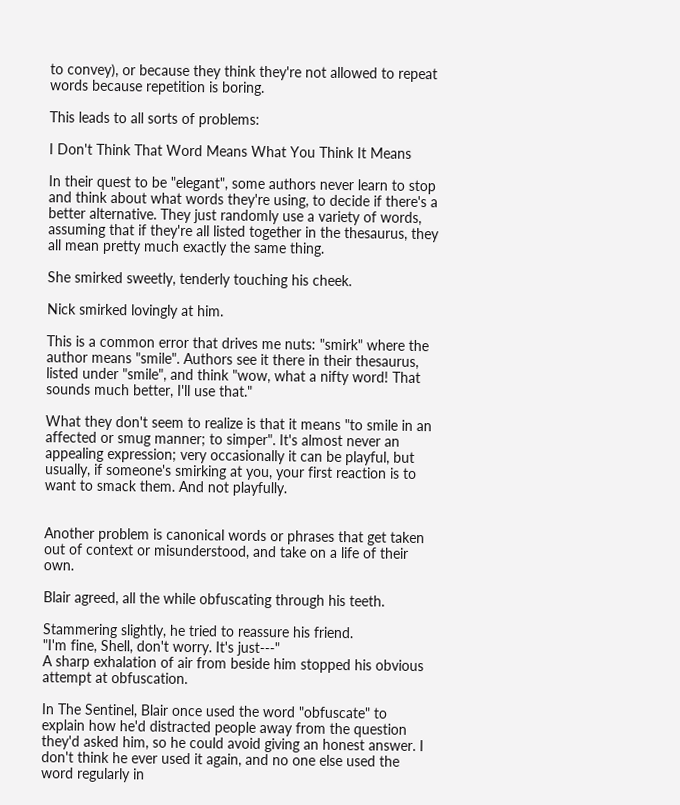to convey), or because they think they're not allowed to repeat words because repetition is boring.

This leads to all sorts of problems:

I Don't Think That Word Means What You Think It Means

In their quest to be "elegant", some authors never learn to stop and think about what words they're using, to decide if there's a better alternative. They just randomly use a variety of words, assuming that if they're all listed together in the thesaurus, they all mean pretty much exactly the same thing.

She smirked sweetly, tenderly touching his cheek.

Nick smirked lovingly at him.

This is a common error that drives me nuts: "smirk" where the author means "smile". Authors see it there in their thesaurus, listed under "smile", and think "wow, what a nifty word! That sounds much better, I'll use that."

What they don't seem to realize is that it means "to smile in an affected or smug manner; to simper". It's almost never an appealing expression; very occasionally it can be playful, but usually, if someone's smirking at you, your first reaction is to want to smack them. And not playfully.


Another problem is canonical words or phrases that get taken out of context or misunderstood, and take on a life of their own.

Blair agreed, all the while obfuscating through his teeth.

Stammering slightly, he tried to reassure his friend.
"I'm fine, Shell, don't worry. It's just---"
A sharp exhalation of air from beside him stopped his obvious attempt at obfuscation.

In The Sentinel, Blair once used the word "obfuscate" to explain how he'd distracted people away from the question they'd asked him, so he could avoid giving an honest answer. I don't think he ever used it again, and no one else used the word regularly in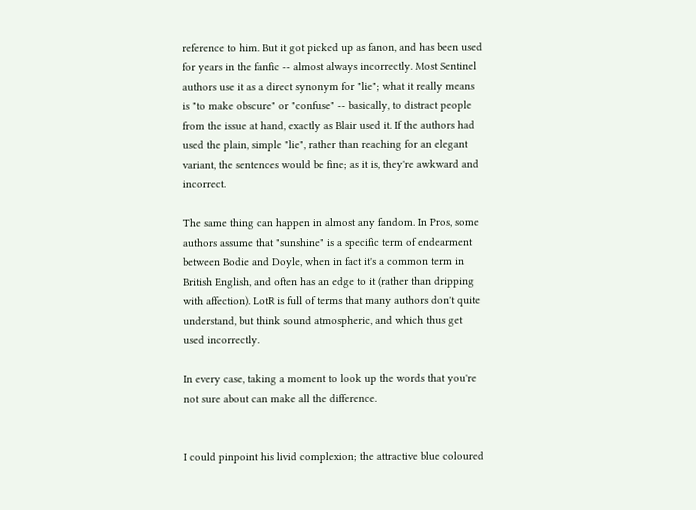reference to him. But it got picked up as fanon, and has been used for years in the fanfic -- almost always incorrectly. Most Sentinel authors use it as a direct synonym for "lie"; what it really means is "to make obscure" or "confuse" -- basically, to distract people from the issue at hand, exactly as Blair used it. If the authors had used the plain, simple "lie", rather than reaching for an elegant variant, the sentences would be fine; as it is, they're awkward and incorrect.

The same thing can happen in almost any fandom. In Pros, some authors assume that "sunshine" is a specific term of endearment between Bodie and Doyle, when in fact it's a common term in British English, and often has an edge to it (rather than dripping with affection). LotR is full of terms that many authors don't quite understand, but think sound atmospheric, and which thus get used incorrectly.

In every case, taking a moment to look up the words that you're not sure about can make all the difference.


I could pinpoint his livid complexion; the attractive blue coloured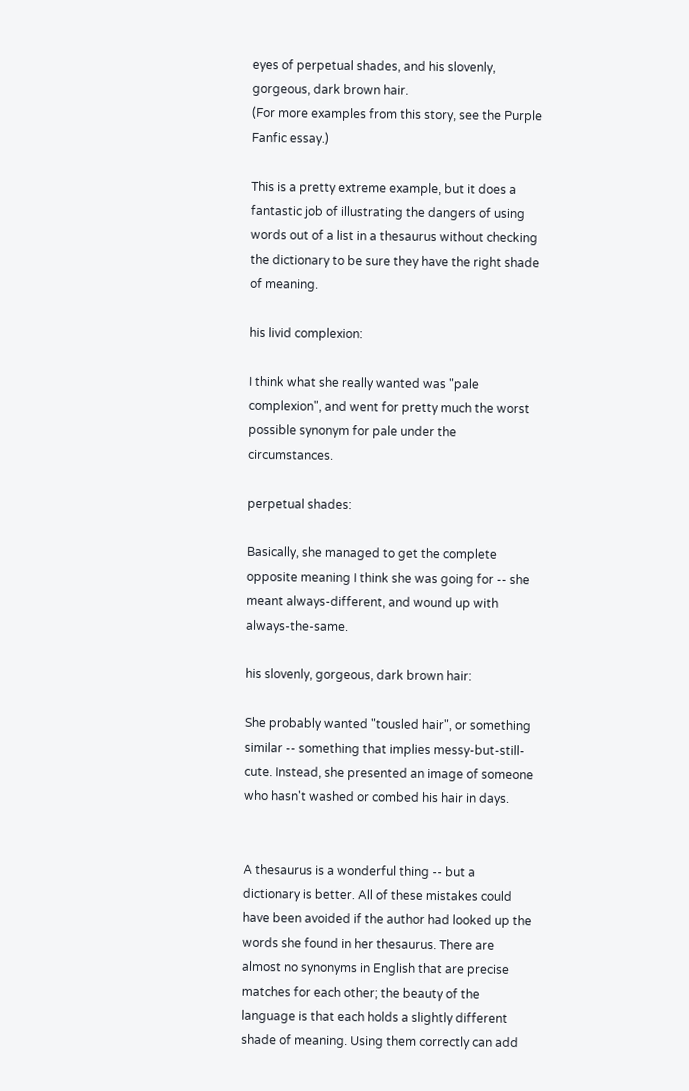eyes of perpetual shades, and his slovenly, gorgeous, dark brown hair.
(For more examples from this story, see the Purple Fanfic essay.)

This is a pretty extreme example, but it does a fantastic job of illustrating the dangers of using words out of a list in a thesaurus without checking the dictionary to be sure they have the right shade of meaning.

his livid complexion:

I think what she really wanted was "pale complexion", and went for pretty much the worst possible synonym for pale under the circumstances.

perpetual shades:

Basically, she managed to get the complete opposite meaning I think she was going for -- she meant always-different, and wound up with always-the-same.

his slovenly, gorgeous, dark brown hair:

She probably wanted "tousled hair", or something similar -- something that implies messy-but-still-cute. Instead, she presented an image of someone who hasn't washed or combed his hair in days.


A thesaurus is a wonderful thing -- but a dictionary is better. All of these mistakes could have been avoided if the author had looked up the words she found in her thesaurus. There are almost no synonyms in English that are precise matches for each other; the beauty of the language is that each holds a slightly different shade of meaning. Using them correctly can add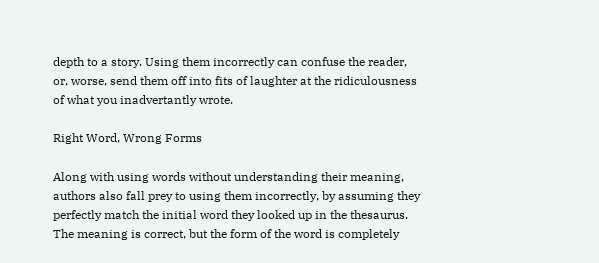depth to a story. Using them incorrectly can confuse the reader, or, worse, send them off into fits of laughter at the ridiculousness of what you inadvertantly wrote.

Right Word, Wrong Forms

Along with using words without understanding their meaning, authors also fall prey to using them incorrectly, by assuming they perfectly match the initial word they looked up in the thesaurus. The meaning is correct, but the form of the word is completely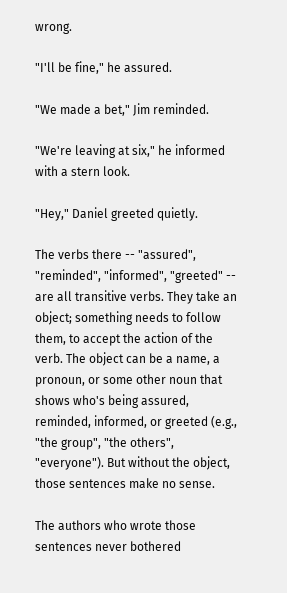wrong.

"I'll be fine," he assured.

"We made a bet," Jim reminded.

"We're leaving at six," he informed with a stern look.

"Hey," Daniel greeted quietly.

The verbs there -- "assured", "reminded", "informed", "greeted" -- are all transitive verbs. They take an object; something needs to follow them, to accept the action of the verb. The object can be a name, a pronoun, or some other noun that shows who's being assured, reminded, informed, or greeted (e.g., "the group", "the others", "everyone"). But without the object, those sentences make no sense.

The authors who wrote those sentences never bothered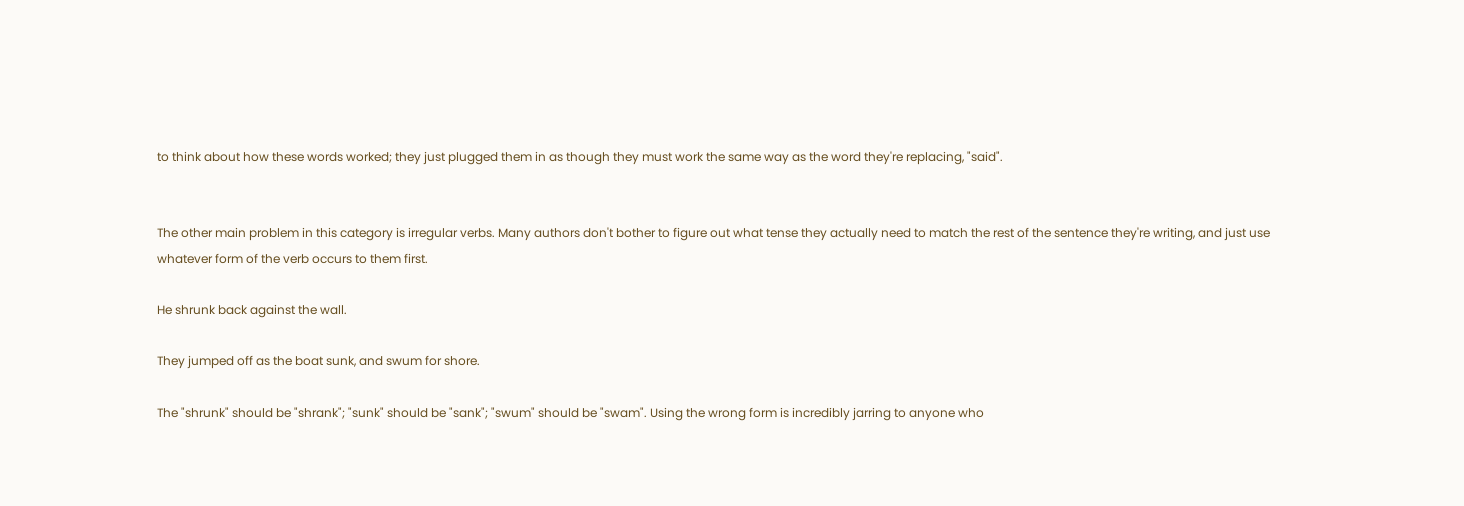to think about how these words worked; they just plugged them in as though they must work the same way as the word they're replacing, "said".


The other main problem in this category is irregular verbs. Many authors don't bother to figure out what tense they actually need to match the rest of the sentence they're writing, and just use whatever form of the verb occurs to them first.

He shrunk back against the wall.

They jumped off as the boat sunk, and swum for shore.

The "shrunk" should be "shrank"; "sunk" should be "sank"; "swum" should be "swam". Using the wrong form is incredibly jarring to anyone who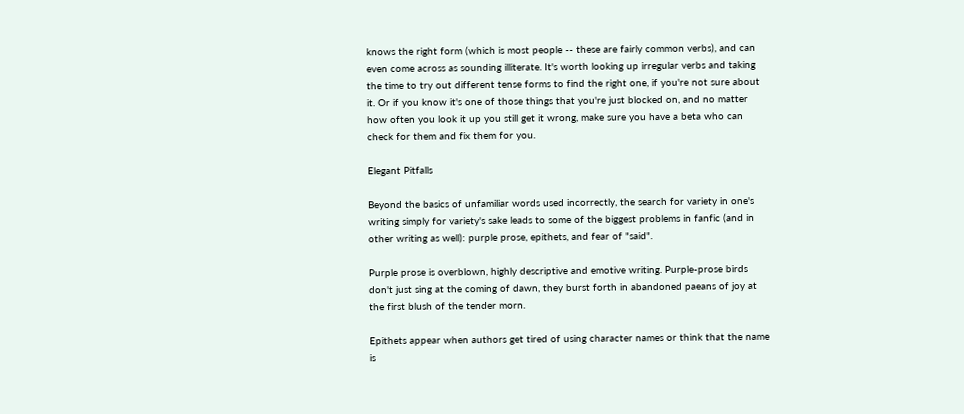knows the right form (which is most people -- these are fairly common verbs), and can even come across as sounding illiterate. It's worth looking up irregular verbs and taking the time to try out different tense forms to find the right one, if you're not sure about it. Or if you know it's one of those things that you're just blocked on, and no matter how often you look it up you still get it wrong, make sure you have a beta who can check for them and fix them for you.

Elegant Pitfalls

Beyond the basics of unfamiliar words used incorrectly, the search for variety in one's writing simply for variety's sake leads to some of the biggest problems in fanfic (and in other writing as well): purple prose, epithets, and fear of "said".

Purple prose is overblown, highly descriptive and emotive writing. Purple-prose birds don't just sing at the coming of dawn, they burst forth in abandoned paeans of joy at the first blush of the tender morn.

Epithets appear when authors get tired of using character names or think that the name is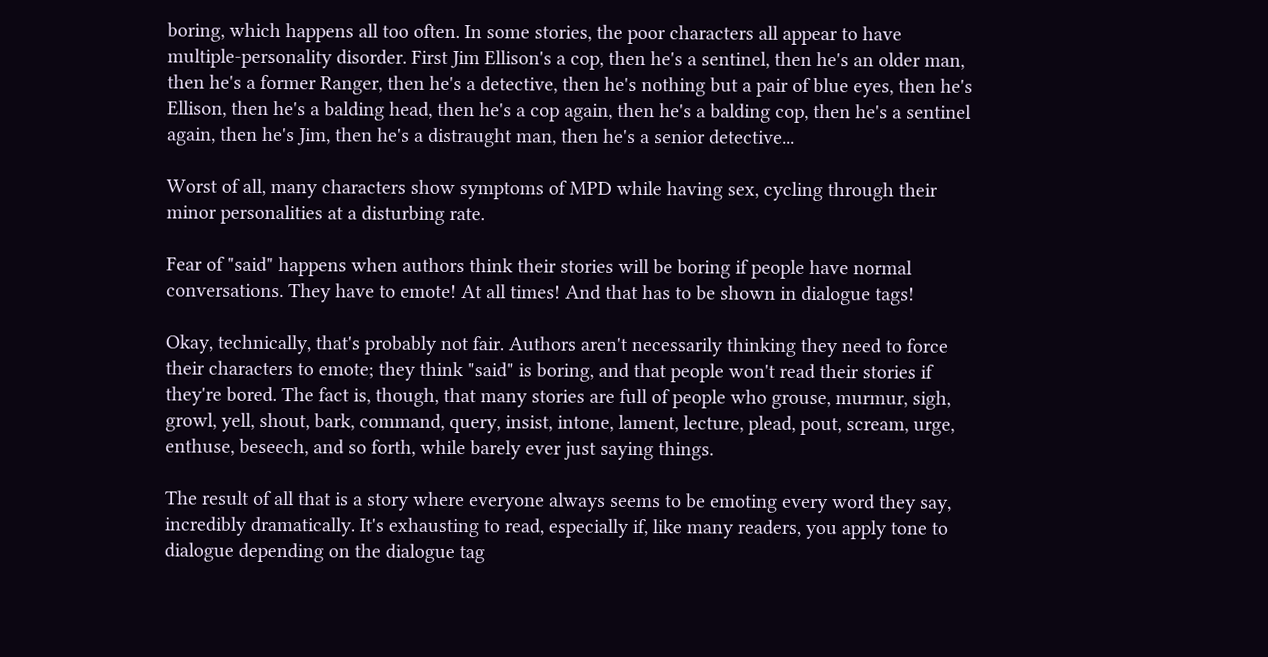boring, which happens all too often. In some stories, the poor characters all appear to have multiple-personality disorder. First Jim Ellison's a cop, then he's a sentinel, then he's an older man, then he's a former Ranger, then he's a detective, then he's nothing but a pair of blue eyes, then he's Ellison, then he's a balding head, then he's a cop again, then he's a balding cop, then he's a sentinel again, then he's Jim, then he's a distraught man, then he's a senior detective...

Worst of all, many characters show symptoms of MPD while having sex, cycling through their minor personalities at a disturbing rate.

Fear of "said" happens when authors think their stories will be boring if people have normal conversations. They have to emote! At all times! And that has to be shown in dialogue tags!

Okay, technically, that's probably not fair. Authors aren't necessarily thinking they need to force their characters to emote; they think "said" is boring, and that people won't read their stories if they're bored. The fact is, though, that many stories are full of people who grouse, murmur, sigh, growl, yell, shout, bark, command, query, insist, intone, lament, lecture, plead, pout, scream, urge, enthuse, beseech, and so forth, while barely ever just saying things.

The result of all that is a story where everyone always seems to be emoting every word they say, incredibly dramatically. It's exhausting to read, especially if, like many readers, you apply tone to dialogue depending on the dialogue tag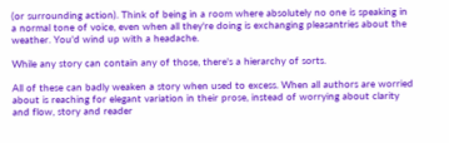(or surrounding action). Think of being in a room where absolutely no one is speaking in a normal tone of voice, even when all they're doing is exchanging pleasantries about the weather. You'd wind up with a headache.

While any story can contain any of those, there's a hierarchy of sorts.

All of these can badly weaken a story when used to excess. When all authors are worried about is reaching for elegant variation in their prose, instead of worrying about clarity and flow, story and reader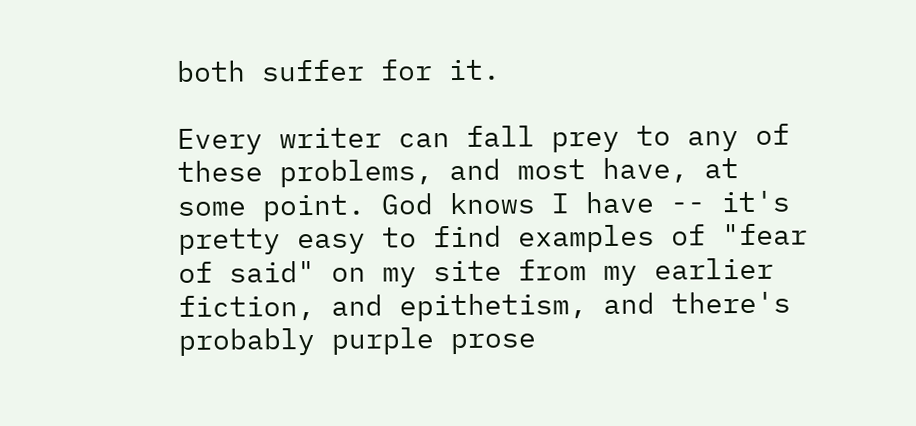both suffer for it.

Every writer can fall prey to any of these problems, and most have, at some point. God knows I have -- it's pretty easy to find examples of "fear of said" on my site from my earlier fiction, and epithetism, and there's probably purple prose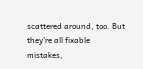scattered around, too. But they're all fixable mistakes,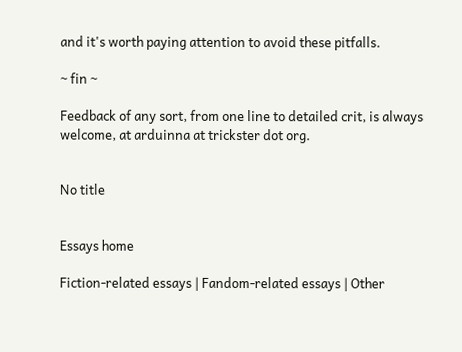and it's worth paying attention to avoid these pitfalls.

~ fin ~

Feedback of any sort, from one line to detailed crit, is always welcome, at arduinna at trickster dot org.


No title


Essays home

Fiction-related essays | Fandom-related essays | Other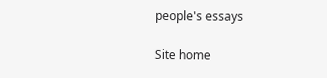people's essays

Site home